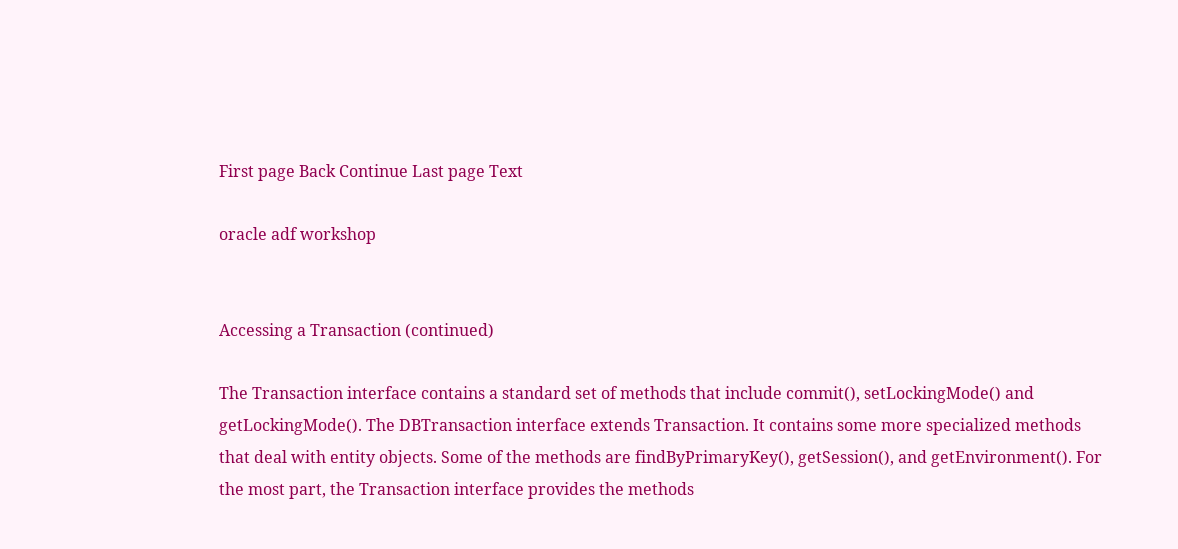First page Back Continue Last page Text

oracle adf workshop


Accessing a Transaction (continued)

The Transaction interface contains a standard set of methods that include commit(), setLockingMode() and getLockingMode(). The DBTransaction interface extends Transaction. It contains some more specialized methods that deal with entity objects. Some of the methods are findByPrimaryKey(), getSession(), and getEnvironment(). For the most part, the Transaction interface provides the methods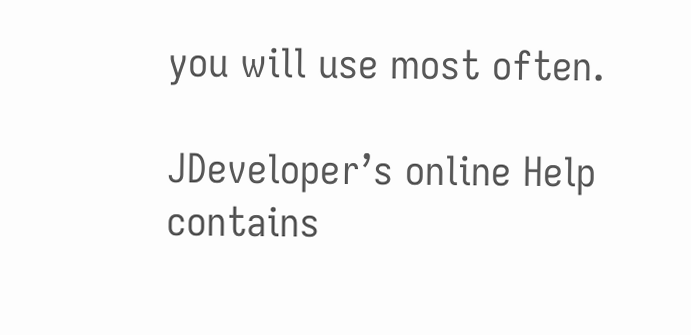you will use most often.

JDeveloper’s online Help contains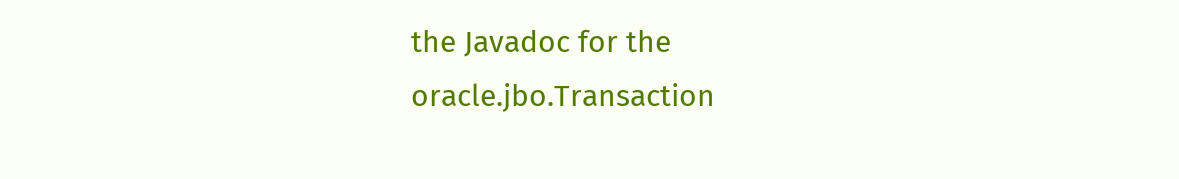the Javadoc for the oracle.jbo.Transaction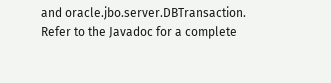and oracle.jbo.server.DBTransaction. Refer to the Javadoc for a complete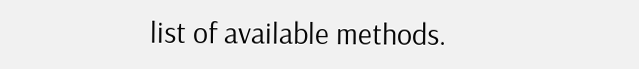list of available methods.